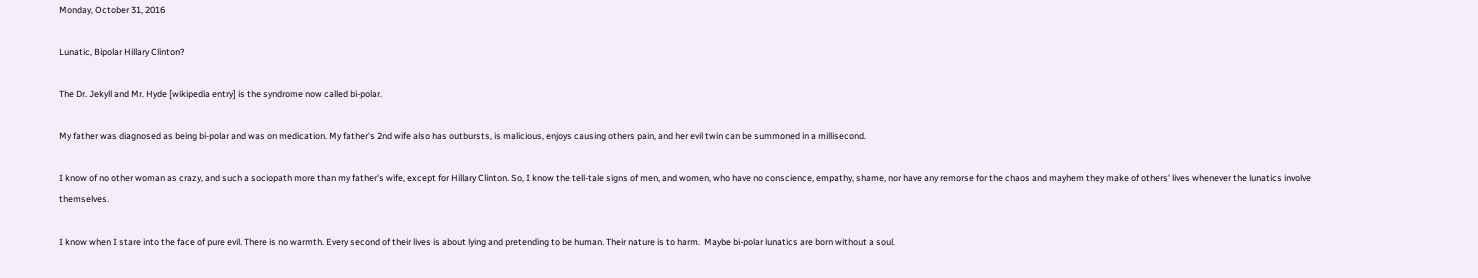Monday, October 31, 2016

Lunatic, Bipolar Hillary Clinton?

The Dr. Jekyll and Mr. Hyde [wikipedia entry] is the syndrome now called bi-polar.

My father was diagnosed as being bi-polar and was on medication. My father's 2nd wife also has outbursts, is malicious, enjoys causing others pain, and her evil twin can be summoned in a millisecond.

I know of no other woman as crazy, and such a sociopath more than my father's wife, except for Hillary Clinton. So, I know the tell-tale signs of men, and women, who have no conscience, empathy, shame, nor have any remorse for the chaos and mayhem they make of others' lives whenever the lunatics involve themselves.

I know when I stare into the face of pure evil. There is no warmth. Every second of their lives is about lying and pretending to be human. Their nature is to harm.  Maybe bi-polar lunatics are born without a soul.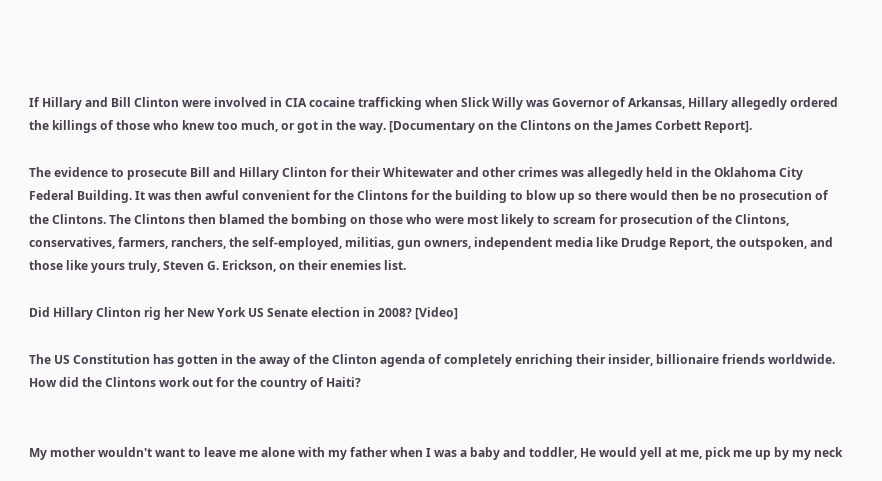If Hillary and Bill Clinton were involved in CIA cocaine trafficking when Slick Willy was Governor of Arkansas, Hillary allegedly ordered the killings of those who knew too much, or got in the way. [Documentary on the Clintons on the James Corbett Report].

The evidence to prosecute Bill and Hillary Clinton for their Whitewater and other crimes was allegedly held in the Oklahoma City Federal Building. It was then awful convenient for the Clintons for the building to blow up so there would then be no prosecution of the Clintons. The Clintons then blamed the bombing on those who were most likely to scream for prosecution of the Clintons, conservatives, farmers, ranchers, the self-employed, militias, gun owners, independent media like Drudge Report, the outspoken, and those like yours truly, Steven G. Erickson, on their enemies list.

Did Hillary Clinton rig her New York US Senate election in 2008? [Video]

The US Constitution has gotten in the away of the Clinton agenda of completely enriching their insider, billionaire friends worldwide. How did the Clintons work out for the country of Haiti?


My mother wouldn't want to leave me alone with my father when I was a baby and toddler, He would yell at me, pick me up by my neck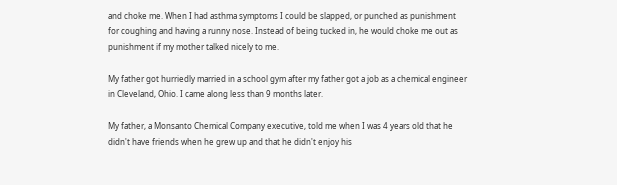and choke me. When I had asthma symptoms I could be slapped, or punched as punishment for coughing and having a runny nose. Instead of being tucked in, he would choke me out as punishment if my mother talked nicely to me.

My father got hurriedly married in a school gym after my father got a job as a chemical engineer in Cleveland, Ohio. I came along less than 9 months later.

My father, a Monsanto Chemical Company executive, told me when I was 4 years old that he didn't have friends when he grew up and that he didn't enjoy his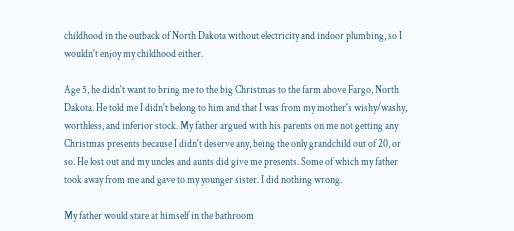childhood in the outback of North Dakota without electricity and indoor plumbing, so I wouldn't enjoy my childhood either.

Age 5, he didn't want to bring me to the big Christmas to the farm above Fargo, North Dakota. He told me I didn't belong to him and that I was from my mother's wishy/washy, worthless, and inferior stock. My father argued with his parents on me not getting any Christmas presents because I didn't deserve any, being the only grandchild out of 20, or so. He lost out and my uncles and aunts did give me presents. Some of which my father took away from me and gave to my younger sister. I did nothing wrong.

My father would stare at himself in the bathroom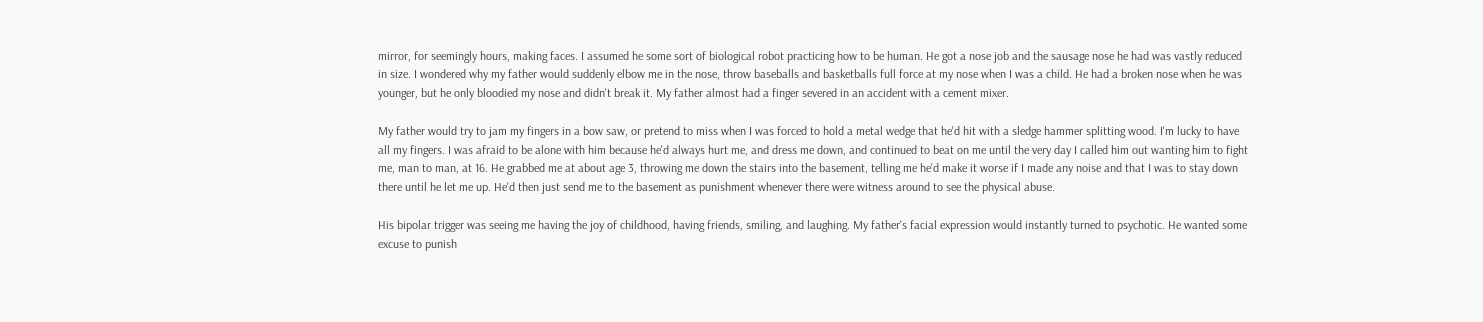mirror, for seemingly hours, making faces. I assumed he some sort of biological robot practicing how to be human. He got a nose job and the sausage nose he had was vastly reduced in size. I wondered why my father would suddenly elbow me in the nose, throw baseballs and basketballs full force at my nose when I was a child. He had a broken nose when he was younger, but he only bloodied my nose and didn't break it. My father almost had a finger severed in an accident with a cement mixer.

My father would try to jam my fingers in a bow saw, or pretend to miss when I was forced to hold a metal wedge that he'd hit with a sledge hammer splitting wood. I'm lucky to have all my fingers. I was afraid to be alone with him because he'd always hurt me, and dress me down, and continued to beat on me until the very day I called him out wanting him to fight me, man to man, at 16. He grabbed me at about age 3, throwing me down the stairs into the basement, telling me he'd make it worse if I made any noise and that I was to stay down there until he let me up. He'd then just send me to the basement as punishment whenever there were witness around to see the physical abuse.

His bipolar trigger was seeing me having the joy of childhood, having friends, smiling, and laughing. My father's facial expression would instantly turned to psychotic. He wanted some excuse to punish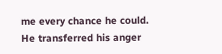me every chance he could. He transferred his anger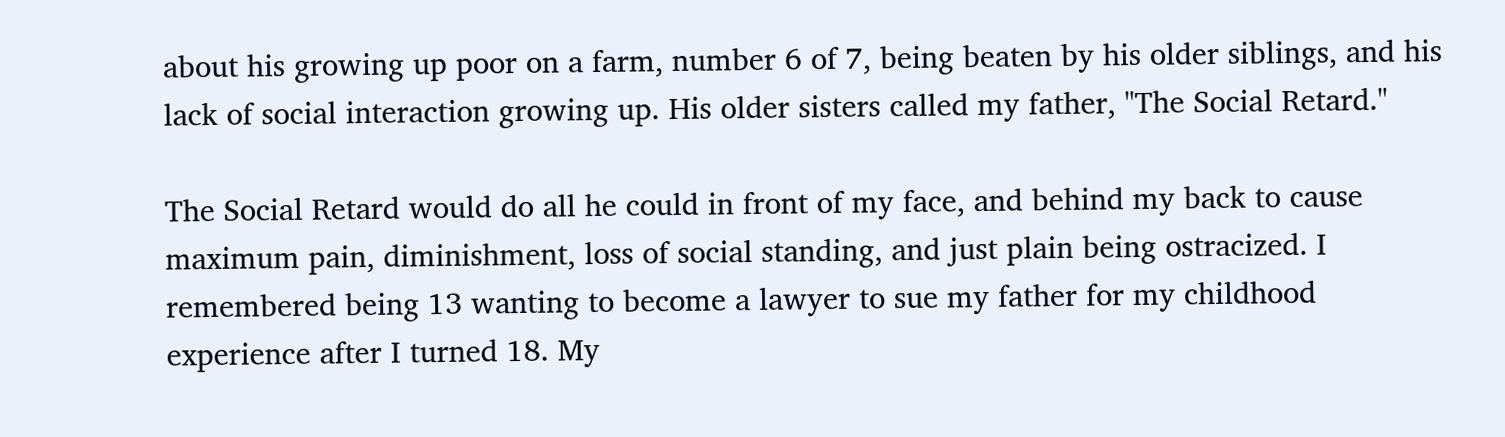about his growing up poor on a farm, number 6 of 7, being beaten by his older siblings, and his lack of social interaction growing up. His older sisters called my father, "The Social Retard."

The Social Retard would do all he could in front of my face, and behind my back to cause maximum pain, diminishment, loss of social standing, and just plain being ostracized. I remembered being 13 wanting to become a lawyer to sue my father for my childhood experience after I turned 18. My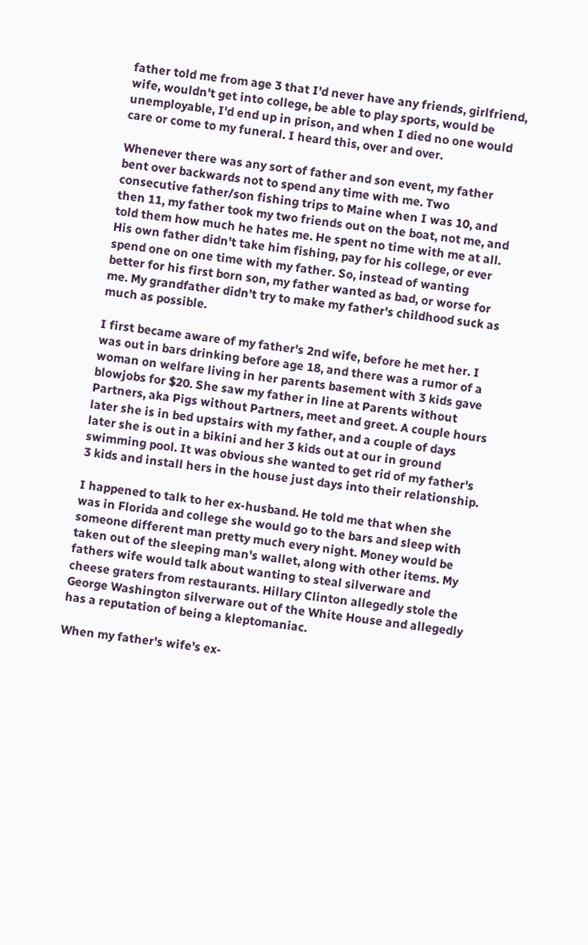father told me from age 3 that I'd never have any friends, girlfriend, wife, wouldn't get into college, be able to play sports, would be unemployable, I'd end up in prison, and when I died no one would care or come to my funeral. I heard this, over and over.

Whenever there was any sort of father and son event, my father bent over backwards not to spend any time with me. Two consecutive father/son fishing trips to Maine when I was 10, and then 11, my father took my two friends out on the boat, not me, and told them how much he hates me. He spent no time with me at all. His own father didn't take him fishing, pay for his college, or ever spend one on one time with my father. So, instead of wanting better for his first born son, my father wanted as bad, or worse for me. My grandfather didn't try to make my father's childhood suck as much as possible.

I first became aware of my father's 2nd wife, before he met her. I was out in bars drinking before age 18, and there was a rumor of a woman on welfare living in her parents basement with 3 kids gave blowjobs for $20. She saw my father in line at Parents without Partners, aka Pigs without Partners, meet and greet. A couple hours later she is in bed upstairs with my father, and a couple of days later she is out in a bikini and her 3 kids out at our in ground swimming pool. It was obvious she wanted to get rid of my father's 3 kids and install hers in the house just days into their relationship.

I happened to talk to her ex-husband. He told me that when she was in Florida and college she would go to the bars and sleep with someone different man pretty much every night. Money would be taken out of the sleeping man's wallet, along with other items. My fathers wife would talk about wanting to steal silverware and cheese graters from restaurants. Hillary Clinton allegedly stole the George Washington silverware out of the White House and allegedly has a reputation of being a kleptomaniac.

When my father's wife's ex-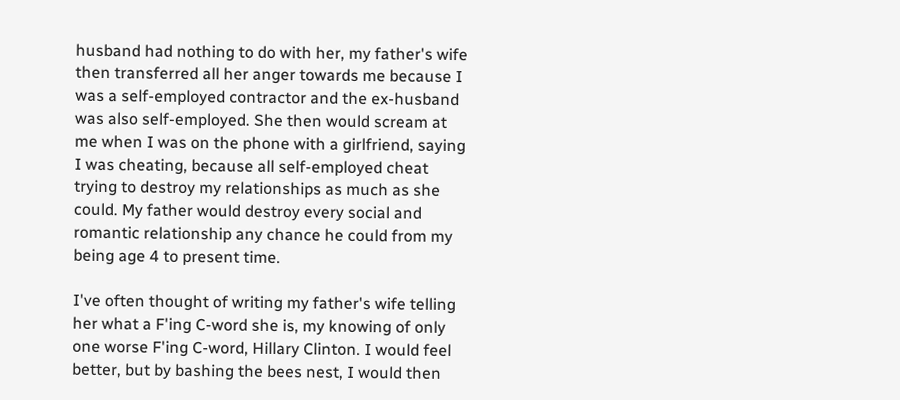husband had nothing to do with her, my father's wife then transferred all her anger towards me because I was a self-employed contractor and the ex-husband was also self-employed. She then would scream at me when I was on the phone with a girlfriend, saying I was cheating, because all self-employed cheat trying to destroy my relationships as much as she could. My father would destroy every social and romantic relationship any chance he could from my being age 4 to present time.

I've often thought of writing my father's wife telling her what a F'ing C-word she is, my knowing of only one worse F'ing C-word, Hillary Clinton. I would feel better, but by bashing the bees nest, I would then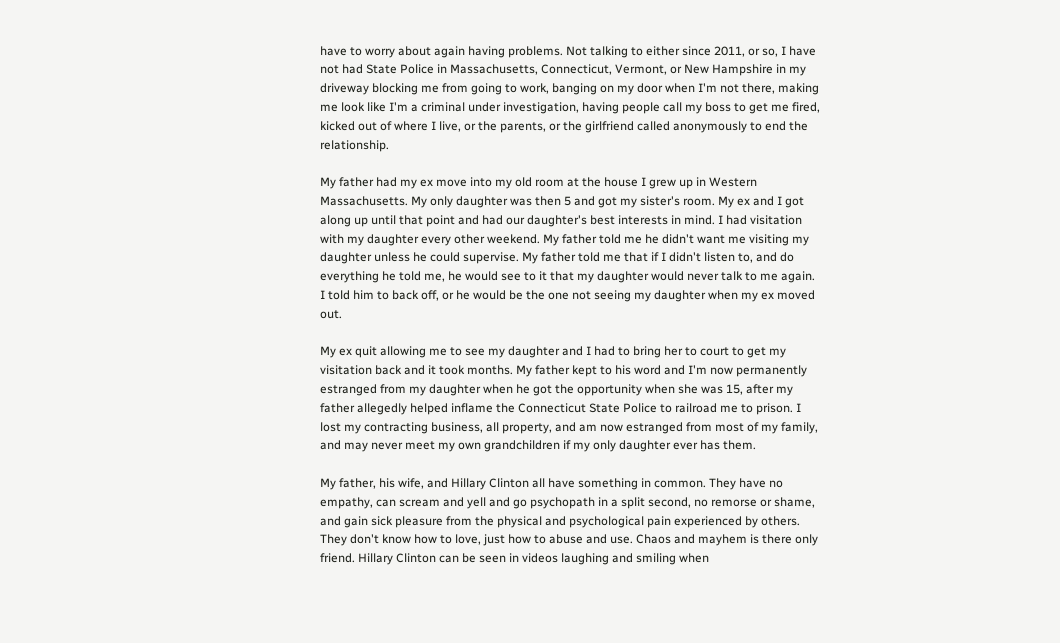have to worry about again having problems. Not talking to either since 2011, or so, I have not had State Police in Massachusetts, Connecticut, Vermont, or New Hampshire in my driveway blocking me from going to work, banging on my door when I'm not there, making me look like I'm a criminal under investigation, having people call my boss to get me fired, kicked out of where I live, or the parents, or the girlfriend called anonymously to end the relationship.

My father had my ex move into my old room at the house I grew up in Western Massachusetts. My only daughter was then 5 and got my sister's room. My ex and I got along up until that point and had our daughter's best interests in mind. I had visitation with my daughter every other weekend. My father told me he didn't want me visiting my daughter unless he could supervise. My father told me that if I didn't listen to, and do everything he told me, he would see to it that my daughter would never talk to me again. I told him to back off, or he would be the one not seeing my daughter when my ex moved out.

My ex quit allowing me to see my daughter and I had to bring her to court to get my visitation back and it took months. My father kept to his word and I'm now permanently estranged from my daughter when he got the opportunity when she was 15, after my father allegedly helped inflame the Connecticut State Police to railroad me to prison. I lost my contracting business, all property, and am now estranged from most of my family, and may never meet my own grandchildren if my only daughter ever has them.

My father, his wife, and Hillary Clinton all have something in common. They have no empathy, can scream and yell and go psychopath in a split second, no remorse or shame, and gain sick pleasure from the physical and psychological pain experienced by others. They don't know how to love, just how to abuse and use. Chaos and mayhem is there only friend. Hillary Clinton can be seen in videos laughing and smiling when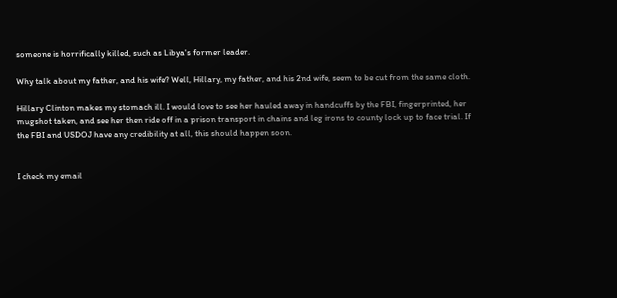someone is horrifically killed, such as Libya's former leader.

Why talk about my father, and his wife? Well, Hillary, my father, and his 2nd wife, seem to be cut from the same cloth.

Hillary Clinton makes my stomach ill. I would love to see her hauled away in handcuffs by the FBI, fingerprinted, her mugshot taken, and see her then ride off in a prison transport in chains and leg irons to county lock up to face trial. If the FBI and USDOJ have any credibility at all, this should happen soon.


I check my email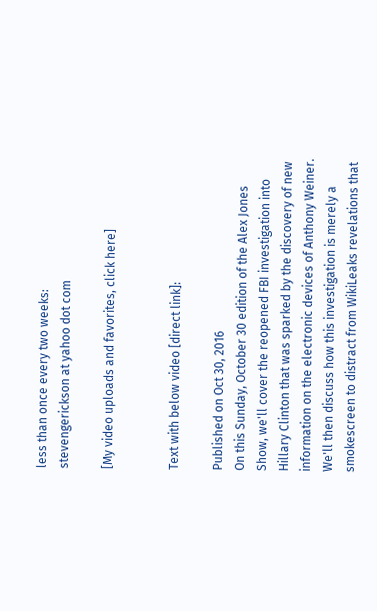less than once every two weeks:
stevengerickson at yahoo dot com

[My video uploads and favorites, click here]


Text with below video [direct link]:

Published on Oct 30, 2016
On this Sunday, October 30 edition of the Alex Jones Show, we'll cover the reopened FBI investigation into Hillary Clinton that was sparked by the discovery of new information on the electronic devices of Anthony Weiner. We'll then discuss how this investigation is merely a smokescreen to distract from WikiLeaks revelations that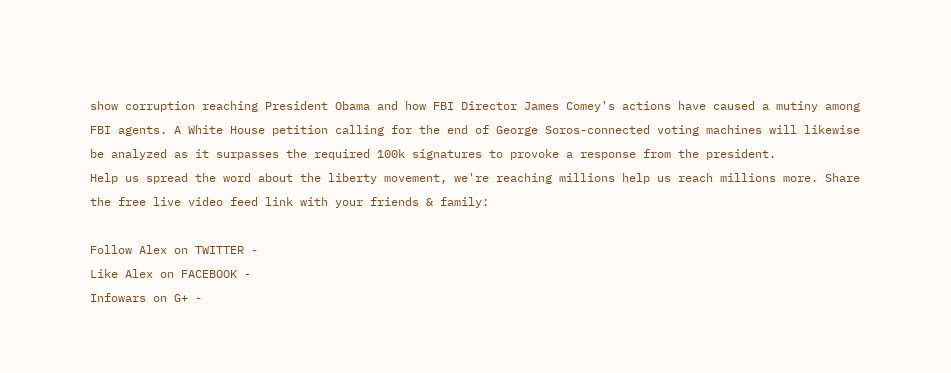show corruption reaching President Obama and how FBI Director James Comey's actions have caused a mutiny among FBI agents. A White House petition calling for the end of George Soros-connected voting machines will likewise be analyzed as it surpasses the required 100k signatures to provoke a response from the president.
Help us spread the word about the liberty movement, we're reaching millions help us reach millions more. Share the free live video feed link with your friends & family:

Follow Alex on TWITTER -
Like Alex on FACEBOOK -
Infowars on G+ -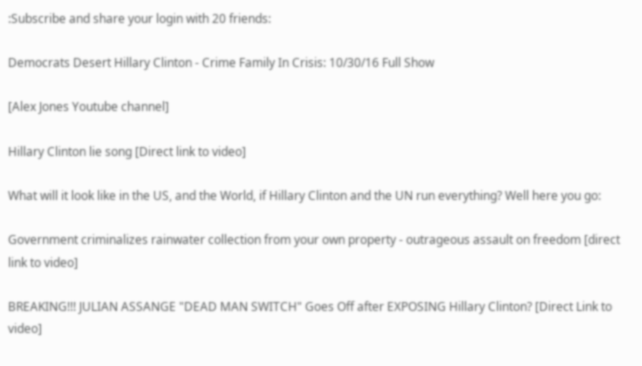:Subscribe and share your login with 20 friends:

Democrats Desert Hillary Clinton - Crime Family In Crisis: 10/30/16 Full Show

[Alex Jones Youtube channel]

Hillary Clinton lie song [Direct link to video]

What will it look like in the US, and the World, if Hillary Clinton and the UN run everything? Well here you go:

Government criminalizes rainwater collection from your own property - outrageous assault on freedom [direct link to video]

BREAKING!!! JULIAN ASSANGE "DEAD MAN SWITCH" Goes Off after EXPOSING Hillary Clinton? [Direct Link to video]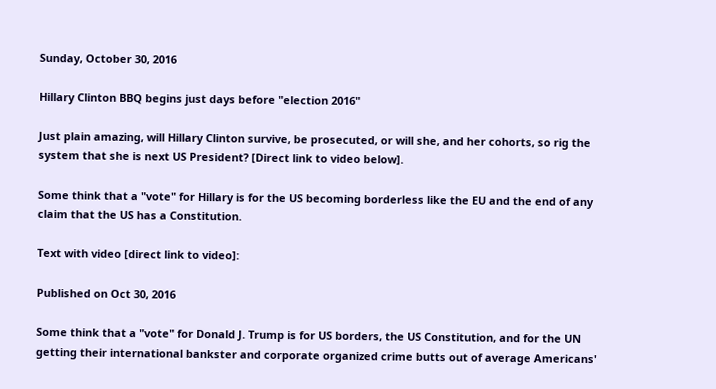Sunday, October 30, 2016

Hillary Clinton BBQ begins just days before "election 2016"

Just plain amazing, will Hillary Clinton survive, be prosecuted, or will she, and her cohorts, so rig the system that she is next US President? [Direct link to video below].

Some think that a "vote" for Hillary is for the US becoming borderless like the EU and the end of any claim that the US has a Constitution.

Text with video [direct link to video]:

Published on Oct 30, 2016

Some think that a "vote" for Donald J. Trump is for US borders, the US Constitution, and for the UN getting their international bankster and corporate organized crime butts out of average Americans'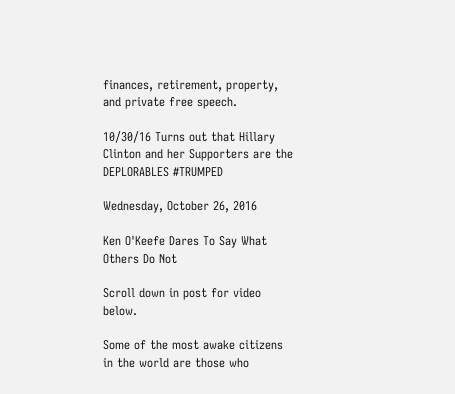finances, retirement, property, and private free speech.

10/30/16 Turns out that Hillary Clinton and her Supporters are the DEPLORABLES #TRUMPED

Wednesday, October 26, 2016

Ken O'Keefe Dares To Say What Others Do Not

Scroll down in post for video below.

Some of the most awake citizens in the world are those who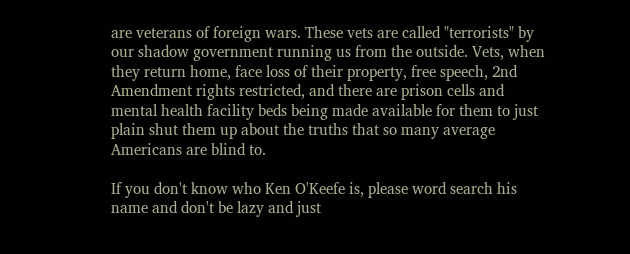are veterans of foreign wars. These vets are called "terrorists" by our shadow government running us from the outside. Vets, when they return home, face loss of their property, free speech, 2nd Amendment rights restricted, and there are prison cells and mental health facility beds being made available for them to just plain shut them up about the truths that so many average Americans are blind to.

If you don't know who Ken O'Keefe is, please word search his name and don't be lazy and just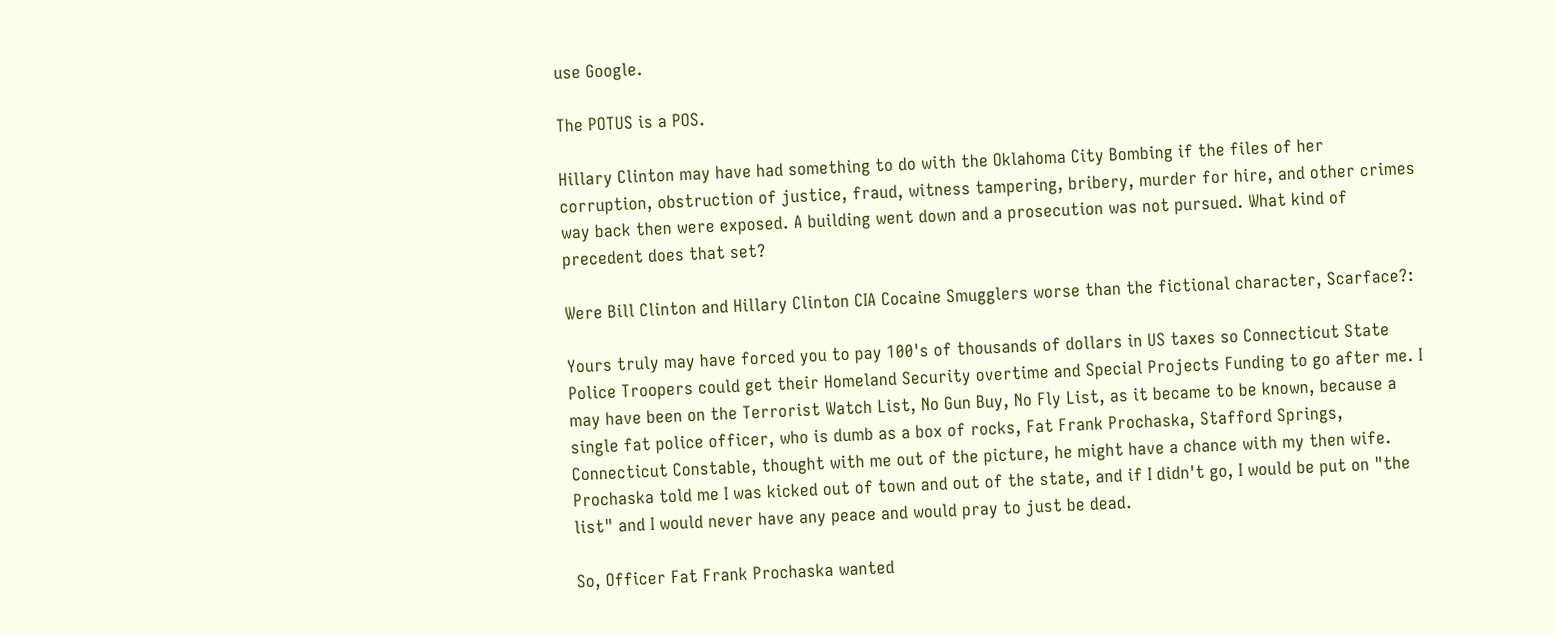use Google.

The POTUS is a POS.

Hillary Clinton may have had something to do with the Oklahoma City Bombing if the files of her corruption, obstruction of justice, fraud, witness tampering, bribery, murder for hire, and other crimes way back then were exposed. A building went down and a prosecution was not pursued. What kind of precedent does that set?

Were Bill Clinton and Hillary Clinton CIA Cocaine Smugglers worse than the fictional character, Scarface?:

Yours truly may have forced you to pay 100's of thousands of dollars in US taxes so Connecticut State Police Troopers could get their Homeland Security overtime and Special Projects Funding to go after me. I may have been on the Terrorist Watch List, No Gun Buy, No Fly List, as it became to be known, because a single fat police officer, who is dumb as a box of rocks, Fat Frank Prochaska, Stafford Springs, Connecticut Constable, thought with me out of the picture, he might have a chance with my then wife. Prochaska told me I was kicked out of town and out of the state, and if I didn't go, I would be put on "the list" and I would never have any peace and would pray to just be dead.

So, Officer Fat Frank Prochaska wanted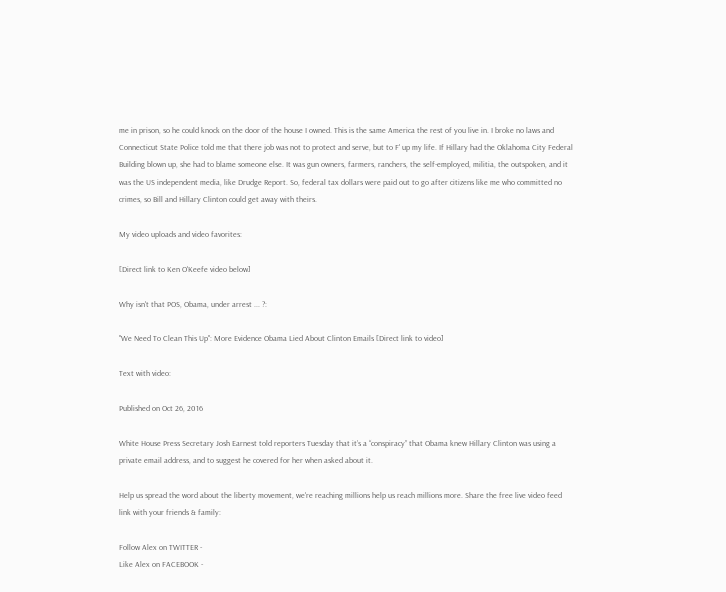me in prison, so he could knock on the door of the house I owned. This is the same America the rest of you live in. I broke no laws and Connecticut State Police told me that there job was not to protect and serve, but to F' up my life. If Hillary had the Oklahoma City Federal Building blown up, she had to blame someone else. It was gun owners, farmers, ranchers, the self-employed, militia, the outspoken, and it was the US independent media, like Drudge Report. So, federal tax dollars were paid out to go after citizens like me who committed no crimes, so Bill and Hillary Clinton could get away with theirs.

My video uploads and video favorites:

[Direct link to Ken O'Keefe video below]

Why isn't that POS, Obama, under arrest ... ?:

"We Need To Clean This Up": More Evidence Obama Lied About Clinton Emails [Direct link to video]

Text with video:

Published on Oct 26, 2016

White House Press Secretary Josh Earnest told reporters Tuesday that it’s a “conspiracy” that Obama knew Hillary Clinton was using a private email address, and to suggest he covered for her when asked about it.

Help us spread the word about the liberty movement, we're reaching millions help us reach millions more. Share the free live video feed link with your friends & family:

Follow Alex on TWITTER -
Like Alex on FACEBOOK -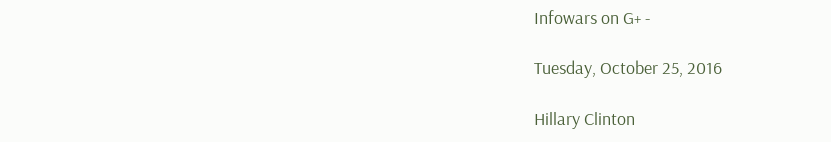Infowars on G+ -

Tuesday, October 25, 2016

Hillary Clinton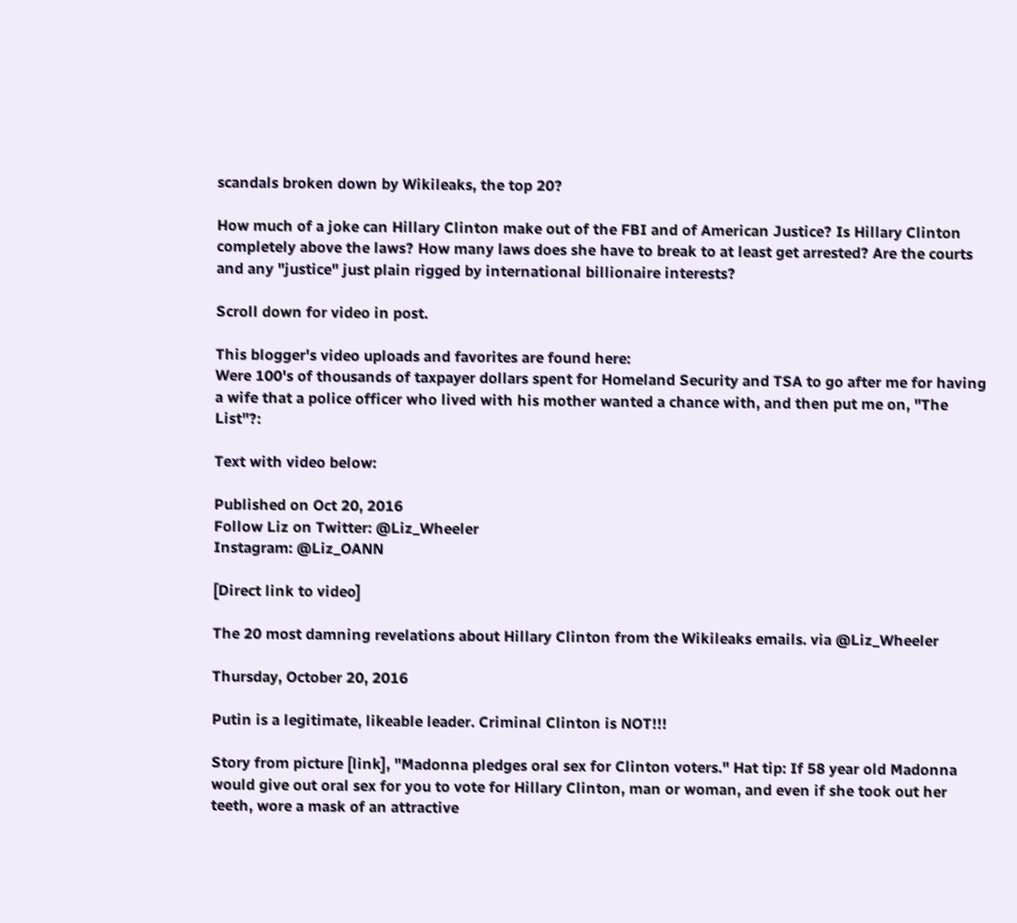scandals broken down by Wikileaks, the top 20?

How much of a joke can Hillary Clinton make out of the FBI and of American Justice? Is Hillary Clinton completely above the laws? How many laws does she have to break to at least get arrested? Are the courts and any "justice" just plain rigged by international billionaire interests?

Scroll down for video in post.

This blogger's video uploads and favorites are found here:
Were 100's of thousands of taxpayer dollars spent for Homeland Security and TSA to go after me for having a wife that a police officer who lived with his mother wanted a chance with, and then put me on, "The List"?:

Text with video below:

Published on Oct 20, 2016
Follow Liz on Twitter: @Liz_Wheeler
Instagram: @Liz_OANN

[Direct link to video]

The 20 most damning revelations about Hillary Clinton from the Wikileaks emails. via @Liz_Wheeler

Thursday, October 20, 2016

Putin is a legitimate, likeable leader. Criminal Clinton is NOT!!!

Story from picture [link], "Madonna pledges oral sex for Clinton voters." Hat tip: If 58 year old Madonna would give out oral sex for you to vote for Hillary Clinton, man or woman, and even if she took out her teeth, wore a mask of an attractive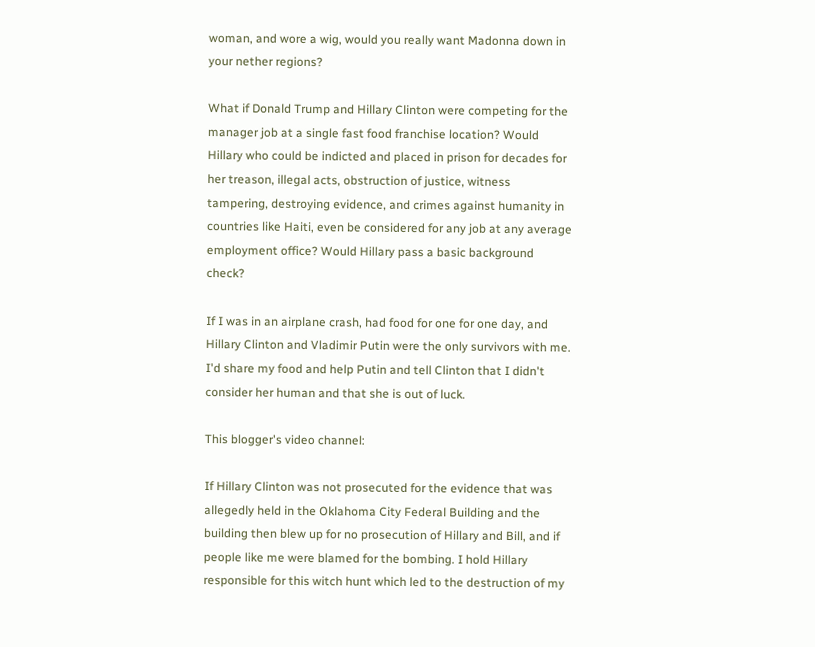woman, and wore a wig, would you really want Madonna down in your nether regions?

What if Donald Trump and Hillary Clinton were competing for the manager job at a single fast food franchise location? Would Hillary who could be indicted and placed in prison for decades for her treason, illegal acts, obstruction of justice, witness tampering, destroying evidence, and crimes against humanity in countries like Haiti, even be considered for any job at any average employment office? Would Hillary pass a basic background check?

If I was in an airplane crash, had food for one for one day, and Hillary Clinton and Vladimir Putin were the only survivors with me. I'd share my food and help Putin and tell Clinton that I didn't consider her human and that she is out of luck.

This blogger's video channel:

If Hillary Clinton was not prosecuted for the evidence that was allegedly held in the Oklahoma City Federal Building and the building then blew up for no prosecution of Hillary and Bill, and if people like me were blamed for the bombing. I hold Hillary responsible for this witch hunt which led to the destruction of my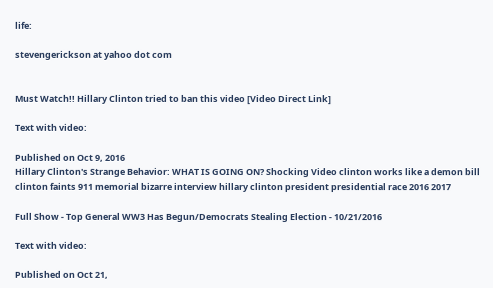life:

stevengerickson at yahoo dot com


Must Watch!! Hillary Clinton tried to ban this video [Video Direct Link]

Text with video:

Published on Oct 9, 2016
Hillary Clinton's Strange Behavior: WHAT IS GOING ON? Shocking Video clinton works like a demon bill clinton faints 911 memorial bizarre interview hillary clinton president presidential race 2016 2017

Full Show - Top General WW3 Has Begun/Democrats Stealing Election - 10/21/2016

Text with video:

Published on Oct 21,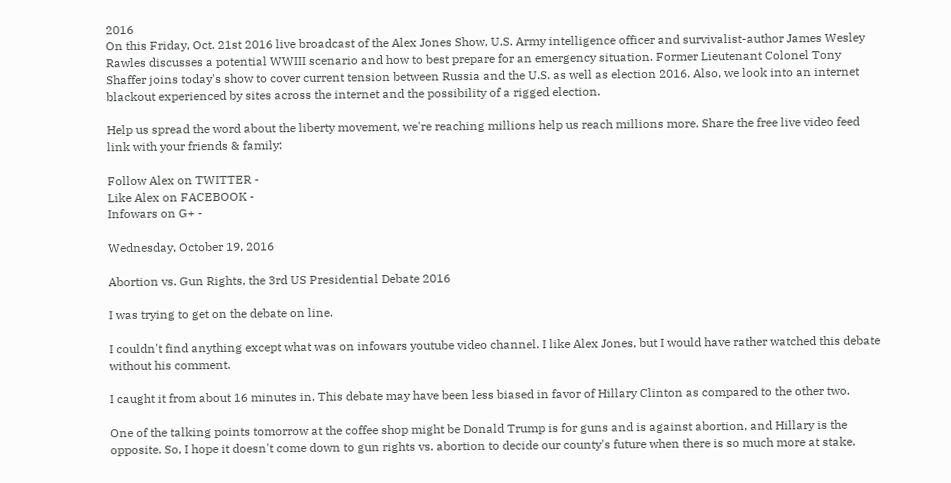2016
On this Friday, Oct. 21st 2016 live broadcast of the Alex Jones Show, U.S. Army intelligence officer and survivalist-author James Wesley Rawles discusses a potential WWIII scenario and how to best prepare for an emergency situation. Former Lieutenant Colonel Tony Shaffer joins today's show to cover current tension between Russia and the U.S. as well as election 2016. Also, we look into an internet blackout experienced by sites across the internet and the possibility of a rigged election.

Help us spread the word about the liberty movement, we're reaching millions help us reach millions more. Share the free live video feed link with your friends & family:

Follow Alex on TWITTER -
Like Alex on FACEBOOK -
Infowars on G+ -

Wednesday, October 19, 2016

Abortion vs. Gun Rights, the 3rd US Presidential Debate 2016

I was trying to get on the debate on line.

I couldn't find anything except what was on infowars youtube video channel. I like Alex Jones, but I would have rather watched this debate without his comment.

I caught it from about 16 minutes in. This debate may have been less biased in favor of Hillary Clinton as compared to the other two.

One of the talking points tomorrow at the coffee shop might be Donald Trump is for guns and is against abortion, and Hillary is the opposite. So, I hope it doesn't come down to gun rights vs. abortion to decide our county's future when there is so much more at stake.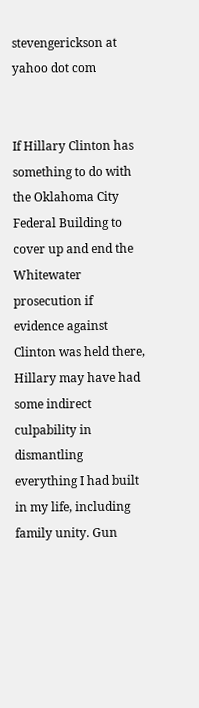stevengerickson at yahoo dot com


If Hillary Clinton has something to do with the Oklahoma City Federal Building to cover up and end the Whitewater prosecution if evidence against Clinton was held there, Hillary may have had some indirect culpability in dismantling everything I had built in my life, including family unity. Gun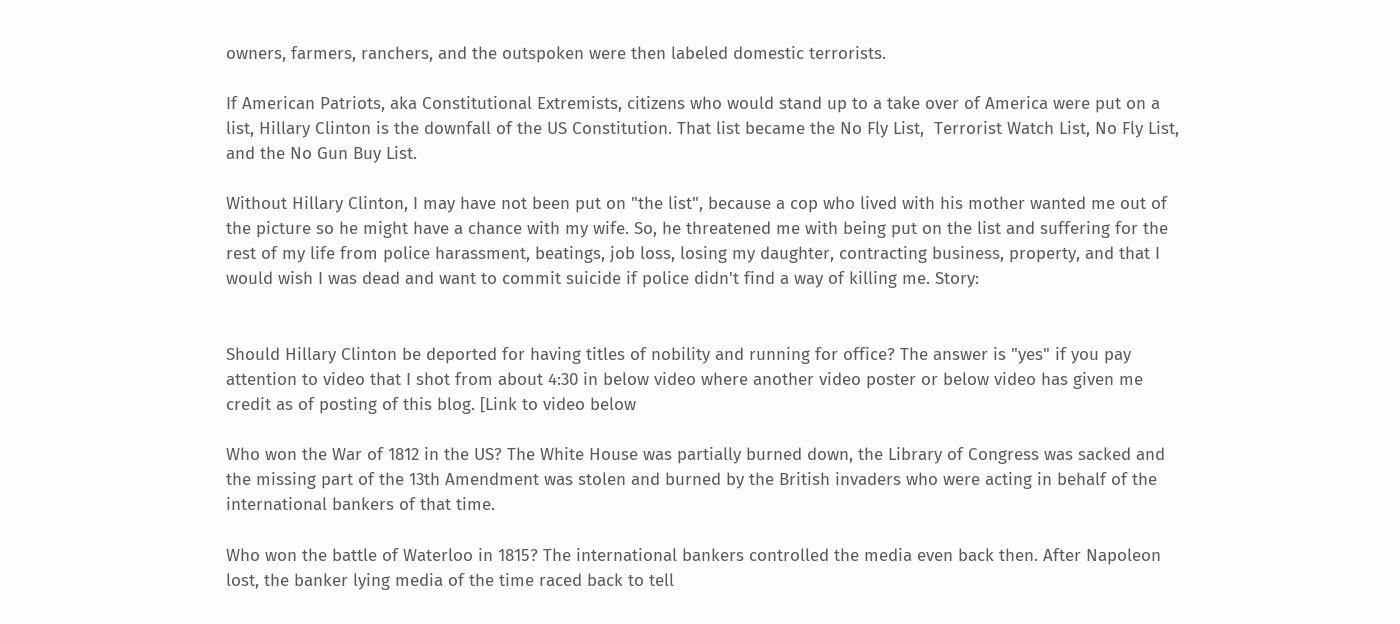owners, farmers, ranchers, and the outspoken were then labeled domestic terrorists.

If American Patriots, aka Constitutional Extremists, citizens who would stand up to a take over of America were put on a list, Hillary Clinton is the downfall of the US Constitution. That list became the No Fly List,  Terrorist Watch List, No Fly List, and the No Gun Buy List.

Without Hillary Clinton, I may have not been put on "the list", because a cop who lived with his mother wanted me out of the picture so he might have a chance with my wife. So, he threatened me with being put on the list and suffering for the rest of my life from police harassment, beatings, job loss, losing my daughter, contracting business, property, and that I would wish I was dead and want to commit suicide if police didn't find a way of killing me. Story:


Should Hillary Clinton be deported for having titles of nobility and running for office? The answer is "yes" if you pay attention to video that I shot from about 4:30 in below video where another video poster or below video has given me credit as of posting of this blog. [Link to video below

Who won the War of 1812 in the US? The White House was partially burned down, the Library of Congress was sacked and the missing part of the 13th Amendment was stolen and burned by the British invaders who were acting in behalf of the international bankers of that time.

Who won the battle of Waterloo in 1815? The international bankers controlled the media even back then. After Napoleon lost, the banker lying media of the time raced back to tell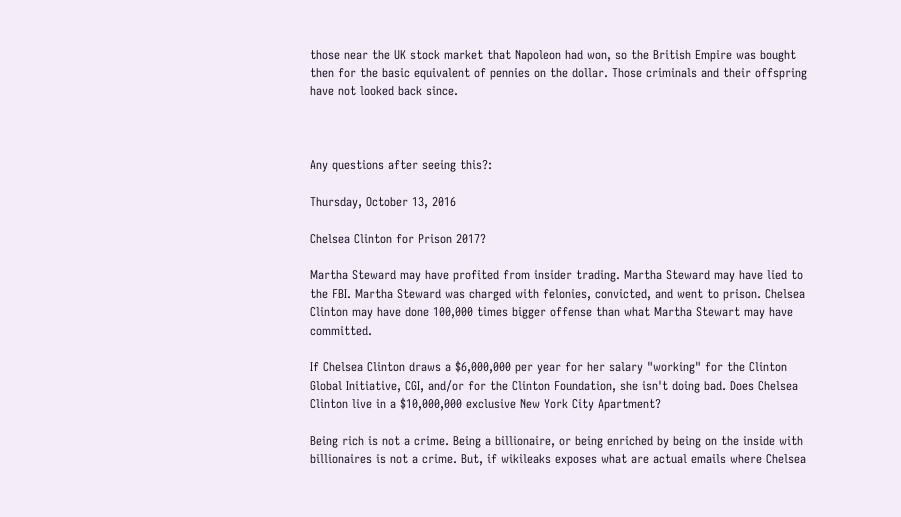those near the UK stock market that Napoleon had won, so the British Empire was bought then for the basic equivalent of pennies on the dollar. Those criminals and their offspring have not looked back since.



Any questions after seeing this?:

Thursday, October 13, 2016

Chelsea Clinton for Prison 2017?

Martha Steward may have profited from insider trading. Martha Steward may have lied to the FBI. Martha Steward was charged with felonies, convicted, and went to prison. Chelsea Clinton may have done 100,000 times bigger offense than what Martha Stewart may have committed.

If Chelsea Clinton draws a $6,000,000 per year for her salary "working" for the Clinton Global Initiative, CGI, and/or for the Clinton Foundation, she isn't doing bad. Does Chelsea Clinton live in a $10,000,000 exclusive New York City Apartment?

Being rich is not a crime. Being a billionaire, or being enriched by being on the inside with billionaires is not a crime. But, if wikileaks exposes what are actual emails where Chelsea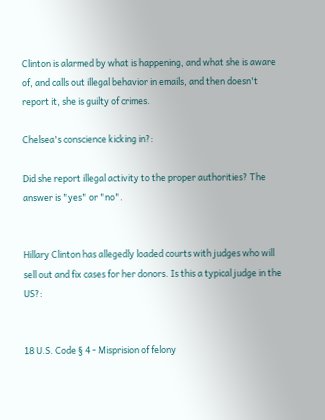Clinton is alarmed by what is happening, and what she is aware of, and calls out illegal behavior in emails, and then doesn't report it, she is guilty of crimes.

Chelsea's conscience kicking in?:

Did she report illegal activity to the proper authorities? The answer is "yes" or "no".


Hillary Clinton has allegedly loaded courts with judges who will sell out and fix cases for her donors. Is this a typical judge in the US?:


18 U.S. Code § 4 - Misprision of felony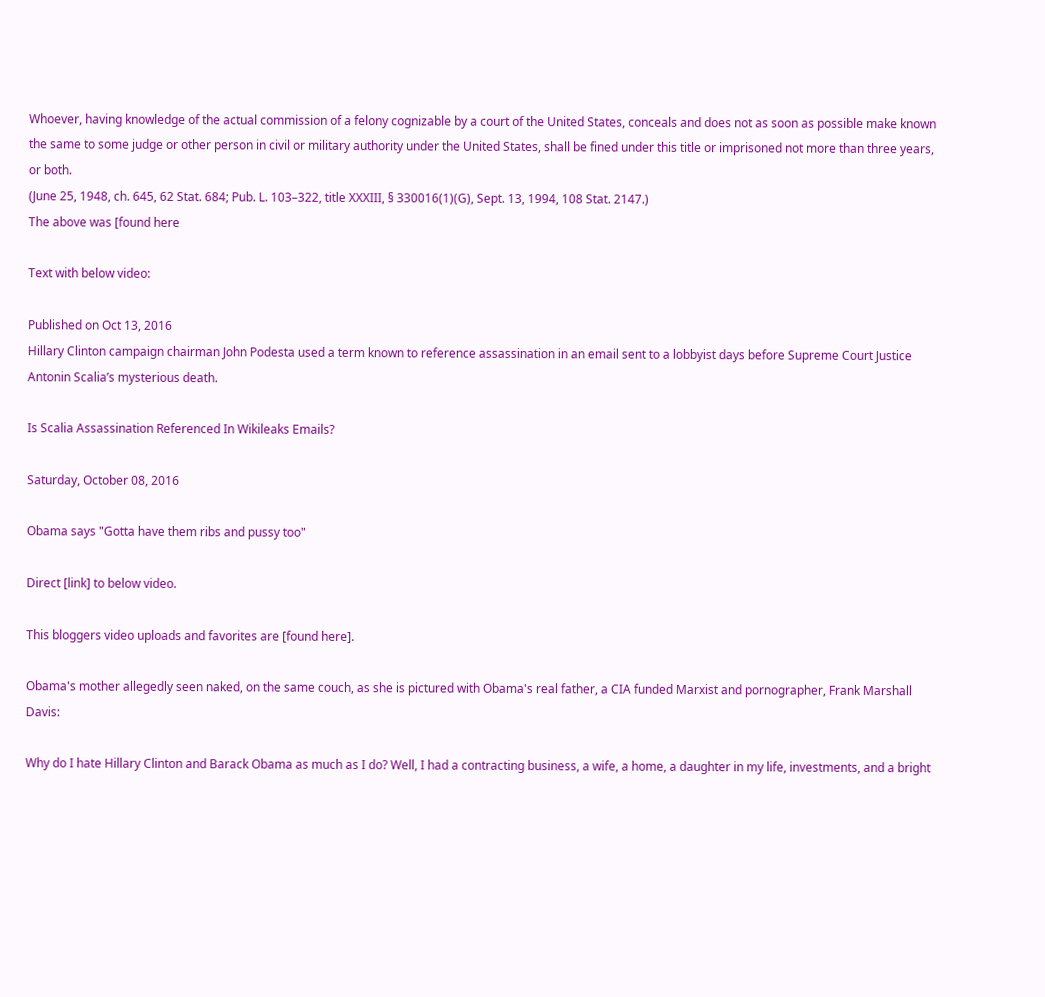Whoever, having knowledge of the actual commission of a felony cognizable by a court of the United States, conceals and does not as soon as possible make known the same to some judge or other person in civil or military authority under the United States, shall be fined under this title or imprisoned not more than three years, or both.
(June 25, 1948, ch. 645, 62 Stat. 684; Pub. L. 103–322, title XXXIII, § 330016(1)(G), Sept. 13, 1994, 108 Stat. 2147.)
The above was [found here

Text with below video:

Published on Oct 13, 2016
Hillary Clinton campaign chairman John Podesta used a term known to reference assassination in an email sent to a lobbyist days before Supreme Court Justice Antonin Scalia’s mysterious death.

Is Scalia Assassination Referenced In Wikileaks Emails?

Saturday, October 08, 2016

Obama says "Gotta have them ribs and pussy too"

Direct [link] to below video.

This bloggers video uploads and favorites are [found here].

Obama's mother allegedly seen naked, on the same couch, as she is pictured with Obama's real father, a CIA funded Marxist and pornographer, Frank Marshall Davis:

Why do I hate Hillary Clinton and Barack Obama as much as I do? Well, I had a contracting business, a wife, a home, a daughter in my life, investments, and a bright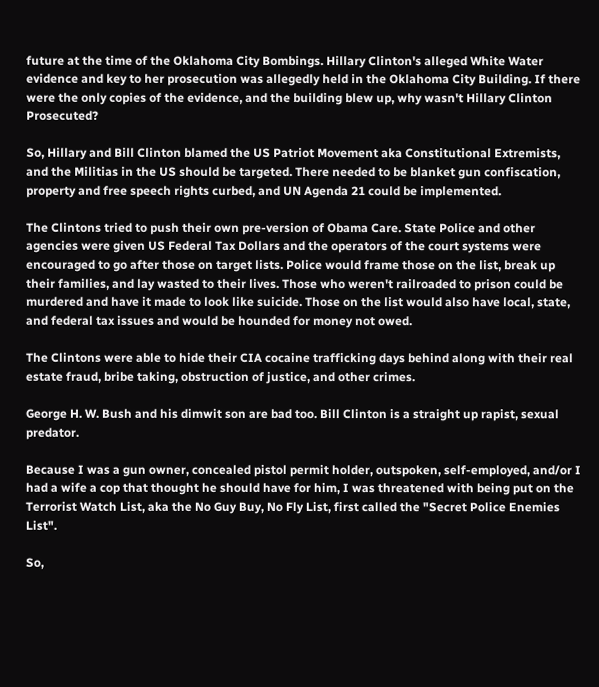future at the time of the Oklahoma City Bombings. Hillary Clinton's alleged White Water evidence and key to her prosecution was allegedly held in the Oklahoma City Building. If there were the only copies of the evidence, and the building blew up, why wasn't Hillary Clinton Prosecuted?

So, Hillary and Bill Clinton blamed the US Patriot Movement aka Constitutional Extremists, and the Militias in the US should be targeted. There needed to be blanket gun confiscation, property and free speech rights curbed, and UN Agenda 21 could be implemented.

The Clintons tried to push their own pre-version of Obama Care. State Police and other agencies were given US Federal Tax Dollars and the operators of the court systems were encouraged to go after those on target lists. Police would frame those on the list, break up their families, and lay wasted to their lives. Those who weren't railroaded to prison could be murdered and have it made to look like suicide. Those on the list would also have local, state, and federal tax issues and would be hounded for money not owed.

The Clintons were able to hide their CIA cocaine trafficking days behind along with their real estate fraud, bribe taking, obstruction of justice, and other crimes.

George H. W. Bush and his dimwit son are bad too. Bill Clinton is a straight up rapist, sexual predator.

Because I was a gun owner, concealed pistol permit holder, outspoken, self-employed, and/or I had a wife a cop that thought he should have for him, I was threatened with being put on the Terrorist Watch List, aka the No Guy Buy, No Fly List, first called the "Secret Police Enemies List".

So,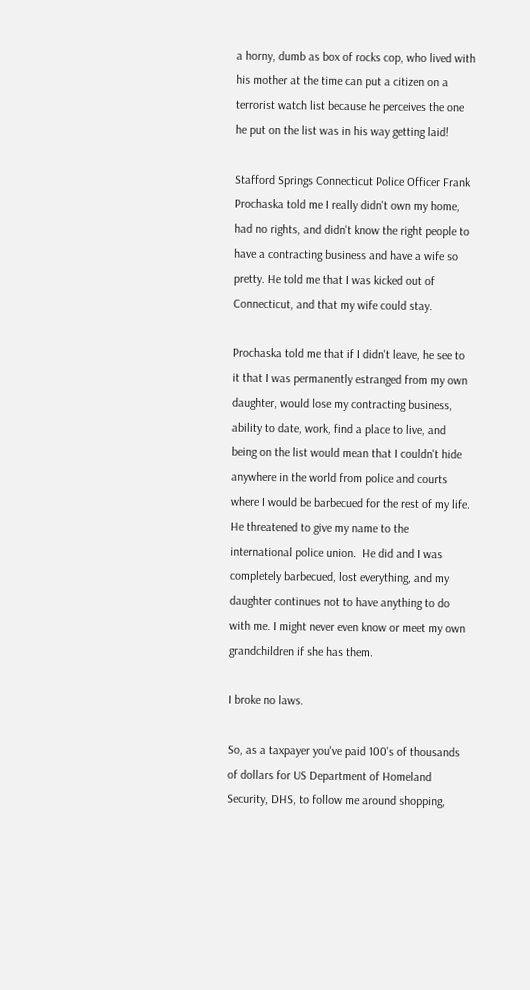a horny, dumb as box of rocks cop, who lived with his mother at the time can put a citizen on a terrorist watch list because he perceives the one he put on the list was in his way getting laid!

Stafford Springs Connecticut Police Officer Frank Prochaska told me I really didn't own my home, had no rights, and didn't know the right people to have a contracting business and have a wife so pretty. He told me that I was kicked out of Connecticut, and that my wife could stay.

Prochaska told me that if I didn't leave, he see to it that I was permanently estranged from my own daughter, would lose my contracting business, ability to date, work, find a place to live, and being on the list would mean that I couldn't hide anywhere in the world from police and courts where I would be barbecued for the rest of my life. He threatened to give my name to the international police union.  He did and I was completely barbecued, lost everything, and my daughter continues not to have anything to do with me. I might never even know or meet my own grandchildren if she has them.

I broke no laws.

So, as a taxpayer you've paid 100's of thousands of dollars for US Department of Homeland Security, DHS, to follow me around shopping,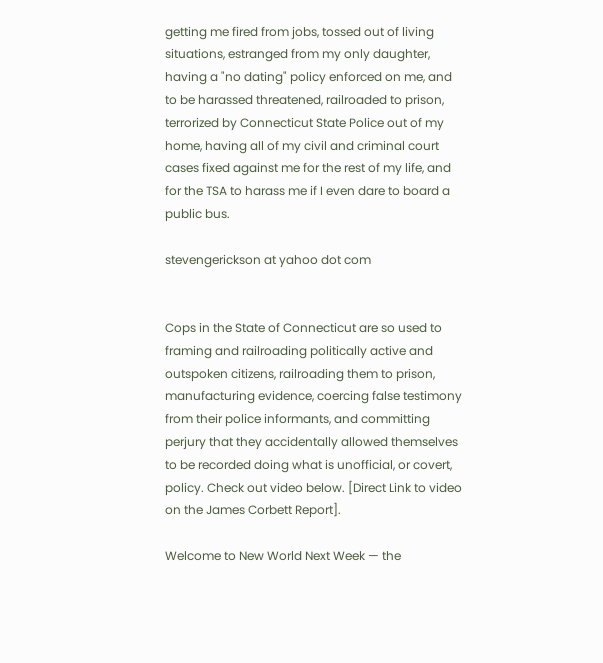getting me fired from jobs, tossed out of living situations, estranged from my only daughter, having a "no dating" policy enforced on me, and to be harassed threatened, railroaded to prison, terrorized by Connecticut State Police out of my home, having all of my civil and criminal court cases fixed against me for the rest of my life, and for the TSA to harass me if I even dare to board a public bus.

stevengerickson at yahoo dot com


Cops in the State of Connecticut are so used to framing and railroading politically active and outspoken citizens, railroading them to prison, manufacturing evidence, coercing false testimony from their police informants, and committing perjury that they accidentally allowed themselves to be recorded doing what is unofficial, or covert, policy. Check out video below. [Direct Link to video on the James Corbett Report].

Welcome to New World Next Week — the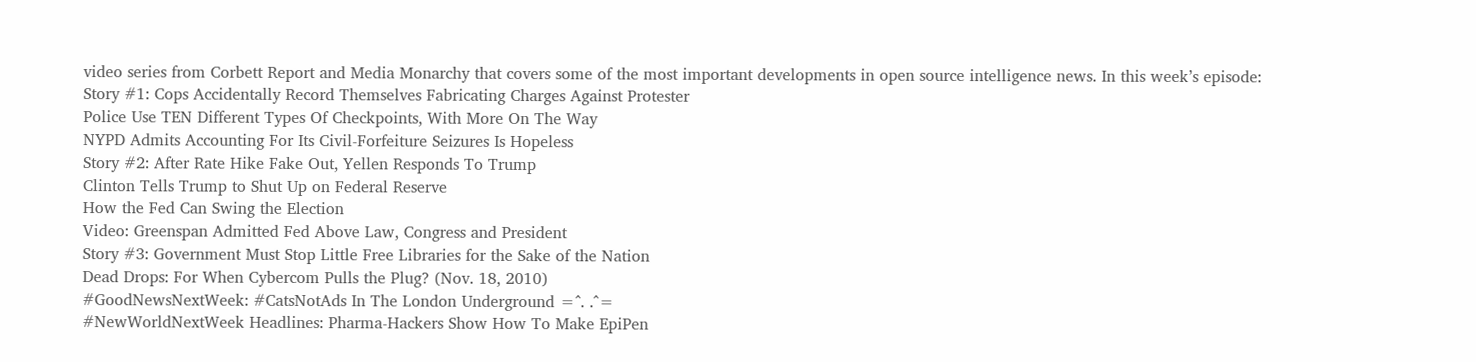video series from Corbett Report and Media Monarchy that covers some of the most important developments in open source intelligence news. In this week’s episode:
Story #1: Cops Accidentally Record Themselves Fabricating Charges Against Protester
Police Use TEN Different Types Of Checkpoints, With More On The Way
NYPD Admits Accounting For Its Civil-Forfeiture Seizures Is Hopeless
Story #2: After Rate Hike Fake Out, Yellen Responds To Trump
Clinton Tells Trump to Shut Up on Federal Reserve
How the Fed Can Swing the Election
Video: Greenspan Admitted Fed Above Law, Congress and President
Story #3: Government Must Stop Little Free Libraries for the Sake of the Nation
Dead Drops: For When Cybercom Pulls the Plug? (Nov. 18, 2010)
#GoodNewsNextWeek: #CatsNotAds In The London Underground =^. .^=
#NewWorldNextWeek Headlines: Pharma-Hackers Show How To Make EpiPen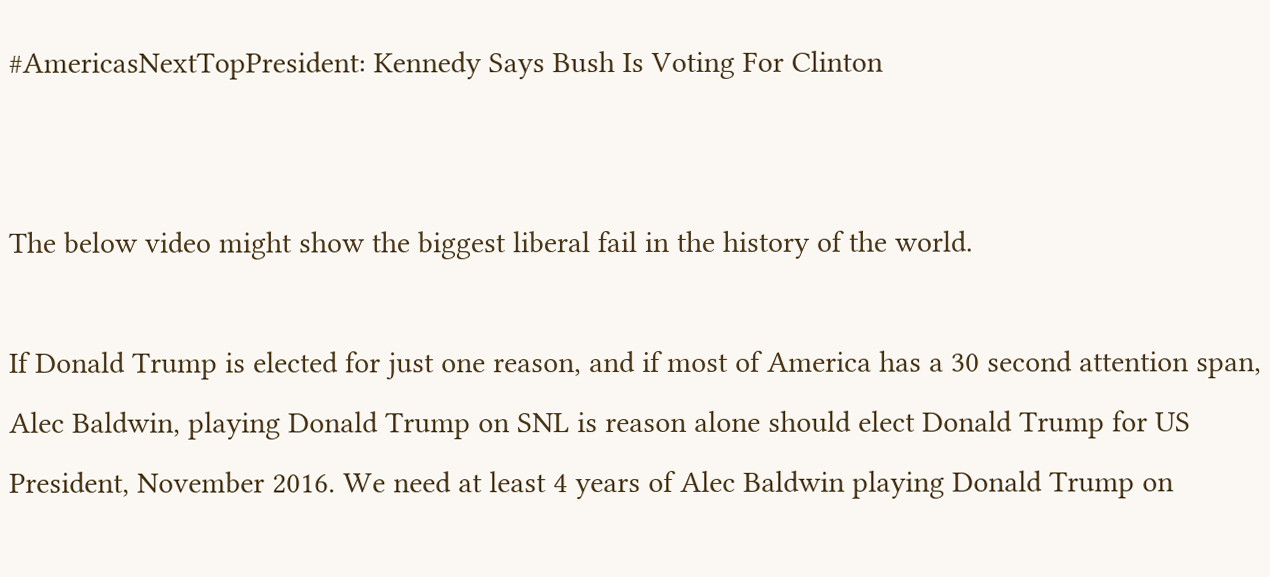#AmericasNextTopPresident: Kennedy Says Bush Is Voting For Clinton


The below video might show the biggest liberal fail in the history of the world.

If Donald Trump is elected for just one reason, and if most of America has a 30 second attention span, Alec Baldwin, playing Donald Trump on SNL is reason alone should elect Donald Trump for US President, November 2016. We need at least 4 years of Alec Baldwin playing Donald Trump on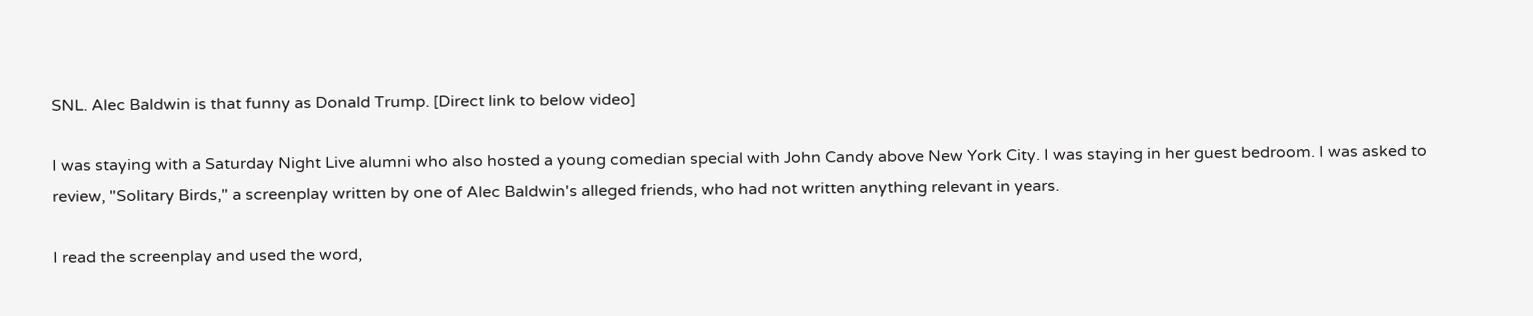SNL. Alec Baldwin is that funny as Donald Trump. [Direct link to below video]

I was staying with a Saturday Night Live alumni who also hosted a young comedian special with John Candy above New York City. I was staying in her guest bedroom. I was asked to review, "Solitary Birds," a screenplay written by one of Alec Baldwin's alleged friends, who had not written anything relevant in years.

I read the screenplay and used the word,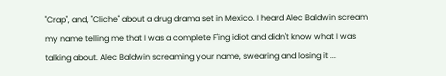"Crap", and, "Cliche" about a drug drama set in Mexico. I heard Alec Baldwin scream my name telling me that I was a complete F'ing idiot and didn't know what I was talking about. Alec Baldwin screaming your name, swearing and losing it ...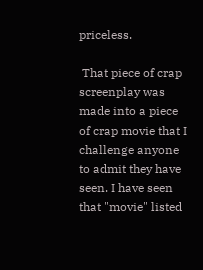priceless.

 That piece of crap screenplay was made into a piece of crap movie that I challenge anyone to admit they have seen. I have seen that "movie" listed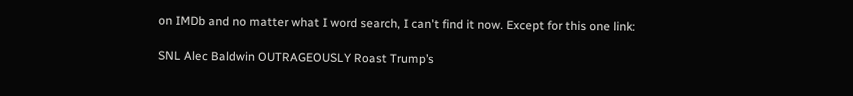on IMDb and no matter what I word search, I can't find it now. Except for this one link:

SNL Alec Baldwin OUTRAGEOUSLY Roast Trump’s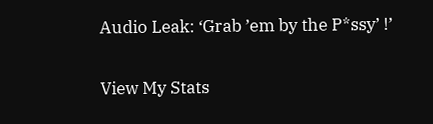Audio Leak: ‘Grab ’em by the P*ssy’ !’

View My Stats